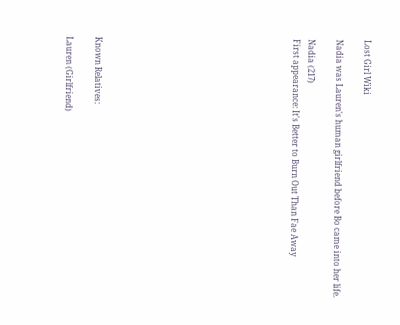Lost Girl Wiki

Nadia was Lauren's human girlfriend before Bo came into her life.

Nadia (217)
First appearance: It's Better to Burn Out Than Fae Away













Known Relatives:

Lauren (Girlfriend)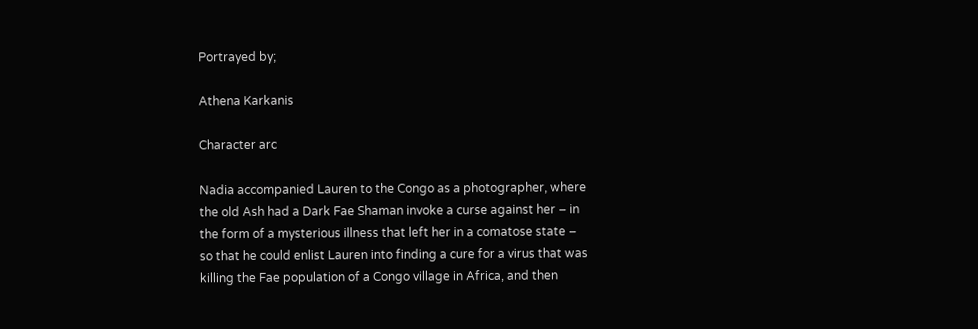Portrayed by;

Athena Karkanis

Character arc

Nadia accompanied Lauren to the Congo as a photographer, where the old Ash had a Dark Fae Shaman invoke a curse against her – in the form of a mysterious illness that left her in a comatose state – so that he could enlist Lauren into finding a cure for a virus that was killing the Fae population of a Congo village in Africa, and then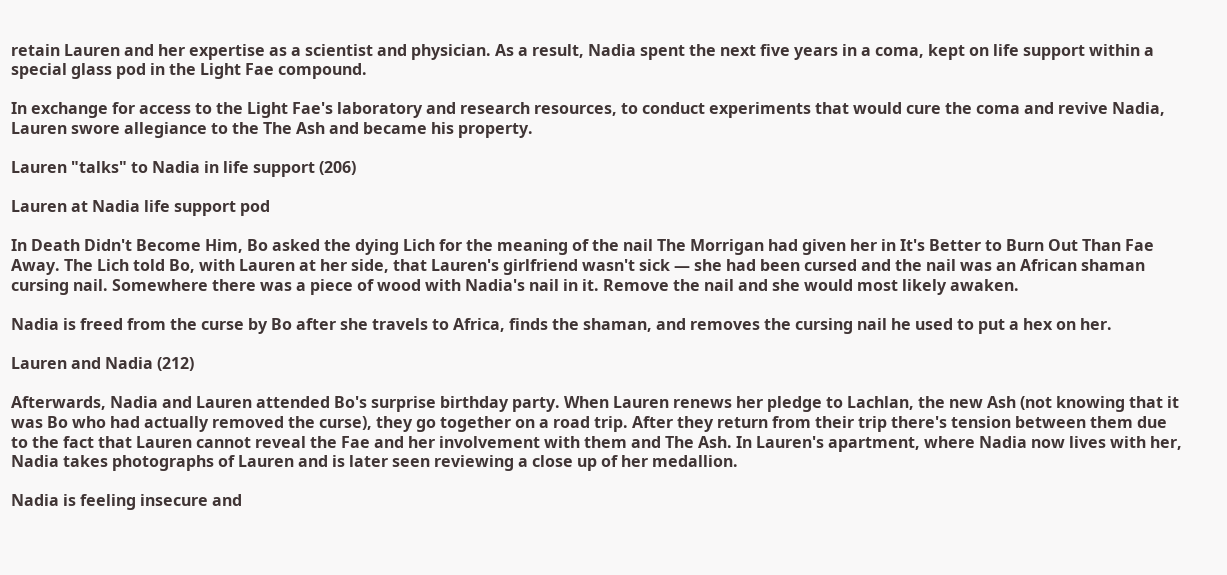retain Lauren and her expertise as a scientist and physician. As a result, Nadia spent the next five years in a coma, kept on life support within a special glass pod in the Light Fae compound.

In exchange for access to the Light Fae's laboratory and research resources, to conduct experiments that would cure the coma and revive Nadia, Lauren swore allegiance to the The Ash and became his property.

Lauren "talks" to Nadia in life support (206)

Lauren at Nadia life support pod

In Death Didn't Become Him, Bo asked the dying Lich for the meaning of the nail The Morrigan had given her in It's Better to Burn Out Than Fae Away. The Lich told Bo, with Lauren at her side, that Lauren's girlfriend wasn't sick — she had been cursed and the nail was an African shaman cursing nail. Somewhere there was a piece of wood with Nadia's nail in it. Remove the nail and she would most likely awaken.

Nadia is freed from the curse by Bo after she travels to Africa, finds the shaman, and removes the cursing nail he used to put a hex on her.

Lauren and Nadia (212)

Afterwards, Nadia and Lauren attended Bo's surprise birthday party. When Lauren renews her pledge to Lachlan, the new Ash (not knowing that it was Bo who had actually removed the curse), they go together on a road trip. After they return from their trip there's tension between them due to the fact that Lauren cannot reveal the Fae and her involvement with them and The Ash. In Lauren's apartment, where Nadia now lives with her, Nadia takes photographs of Lauren and is later seen reviewing a close up of her medallion.

Nadia is feeling insecure and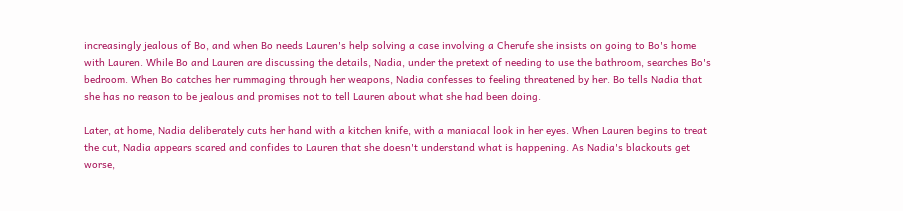increasingly jealous of Bo, and when Bo needs Lauren's help solving a case involving a Cherufe she insists on going to Bo's home with Lauren. While Bo and Lauren are discussing the details, Nadia, under the pretext of needing to use the bathroom, searches Bo's bedroom. When Bo catches her rummaging through her weapons, Nadia confesses to feeling threatened by her. Bo tells Nadia that she has no reason to be jealous and promises not to tell Lauren about what she had been doing.

Later, at home, Nadia deliberately cuts her hand with a kitchen knife, with a maniacal look in her eyes. When Lauren begins to treat the cut, Nadia appears scared and confides to Lauren that she doesn't understand what is happening. As Nadia's blackouts get worse,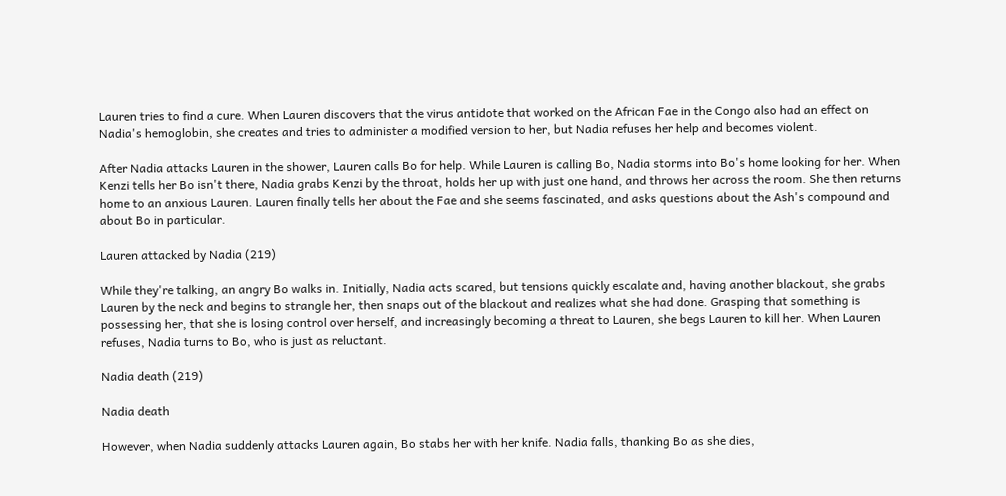Lauren tries to find a cure. When Lauren discovers that the virus antidote that worked on the African Fae in the Congo also had an effect on Nadia's hemoglobin, she creates and tries to administer a modified version to her, but Nadia refuses her help and becomes violent.

After Nadia attacks Lauren in the shower, Lauren calls Bo for help. While Lauren is calling Bo, Nadia storms into Bo's home looking for her. When Kenzi tells her Bo isn't there, Nadia grabs Kenzi by the throat, holds her up with just one hand, and throws her across the room. She then returns home to an anxious Lauren. Lauren finally tells her about the Fae and she seems fascinated, and asks questions about the Ash's compound and about Bo in particular.

Lauren attacked by Nadia (219)

While they're talking, an angry Bo walks in. Initially, Nadia acts scared, but tensions quickly escalate and, having another blackout, she grabs Lauren by the neck and begins to strangle her, then snaps out of the blackout and realizes what she had done. Grasping that something is possessing her, that she is losing control over herself, and increasingly becoming a threat to Lauren, she begs Lauren to kill her. When Lauren refuses, Nadia turns to Bo, who is just as reluctant.

Nadia death (219)

Nadia death

However, when Nadia suddenly attacks Lauren again, Bo stabs her with her knife. Nadia falls, thanking Bo as she dies,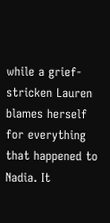while a grief-stricken Lauren blames herself for everything that happened to Nadia. It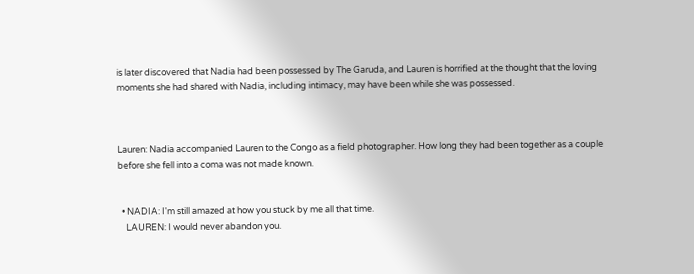is later discovered that Nadia had been possessed by The Garuda, and Lauren is horrified at the thought that the loving moments she had shared with Nadia, including intimacy, may have been while she was possessed.



Lauren: Nadia accompanied Lauren to the Congo as a field photographer. How long they had been together as a couple before she fell into a coma was not made known.


  • NADIA: I'm still amazed at how you stuck by me all that time.
    LAUREN: I would never abandon you.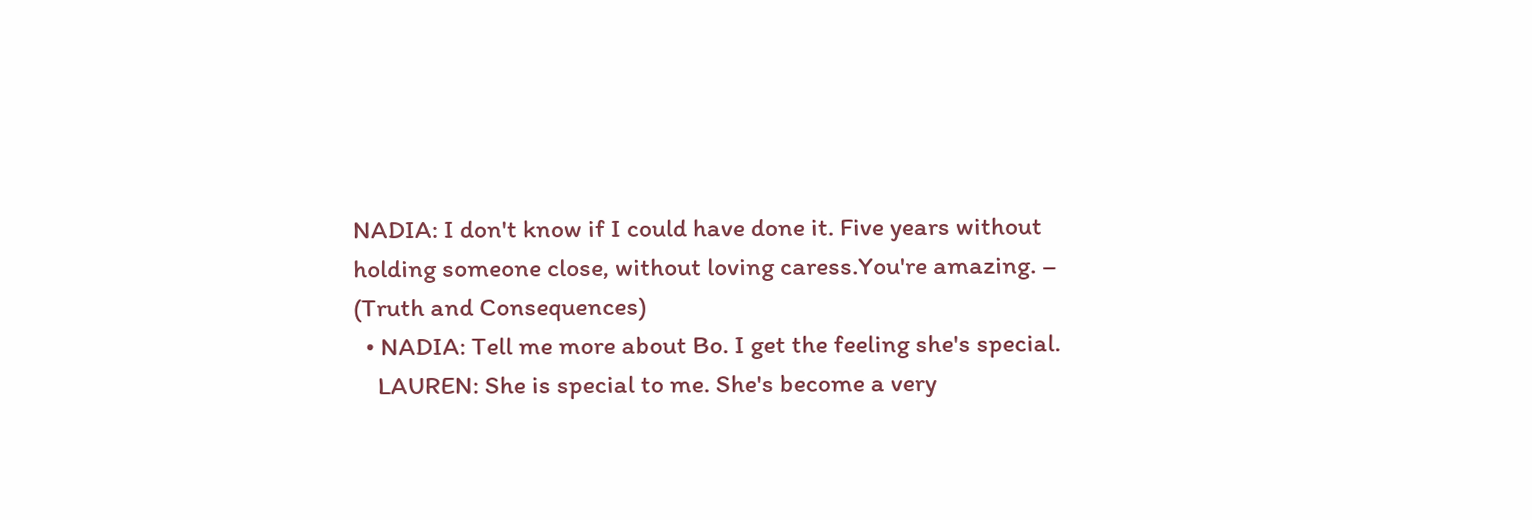NADIA: I don't know if I could have done it. Five years without holding someone close, without loving caress.You're amazing. – (Truth and Consequences)
  • NADIA: Tell me more about Bo. I get the feeling she's special.
    LAUREN: She is special to me. She's become a very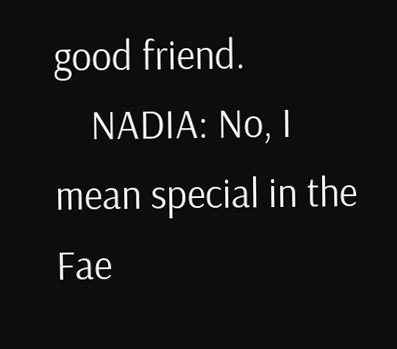good friend.
    NADIA: No, I mean special in the Fae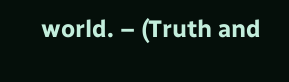world. – (Truth and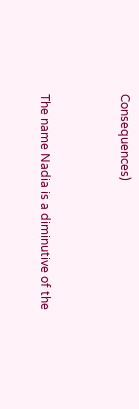Consequences)


The name Nadia is a diminutive of the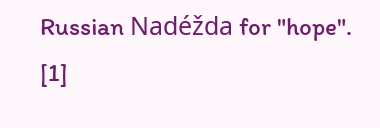Russian Nadéžda for "hope". [1]